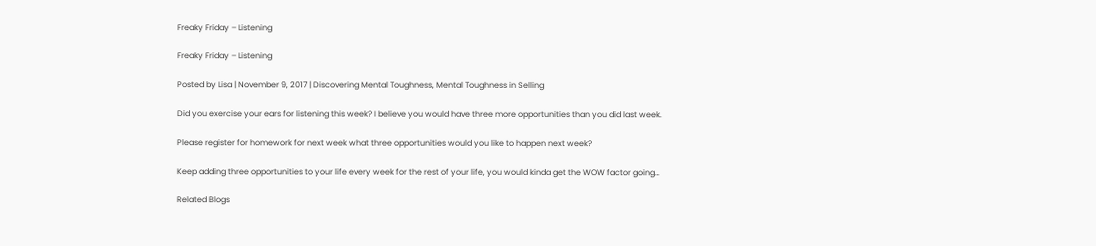Freaky Friday – Listening

Freaky Friday – Listening

Posted by Lisa | November 9, 2017 | Discovering Mental Toughness, Mental Toughness in Selling

Did you exercise your ears for listening this week? I believe you would have three more opportunities than you did last week.

Please register for homework for next week what three opportunities would you like to happen next week?

Keep adding three opportunities to your life every week for the rest of your life, you would kinda get the WOW factor going…

Related Blogs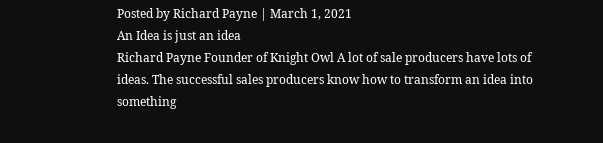Posted by Richard Payne | March 1, 2021
An Idea is just an idea
Richard Payne Founder of Knight Owl A lot of sale producers have lots of ideas. The successful sales producers know how to transform an idea into something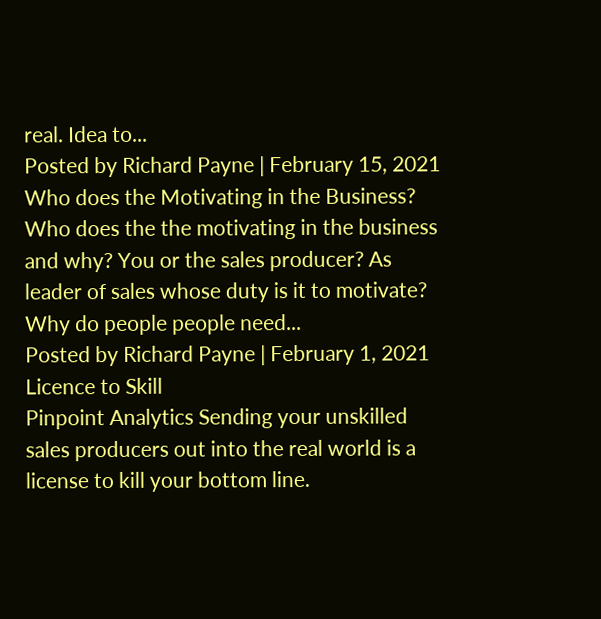real. Idea to...
Posted by Richard Payne | February 15, 2021
Who does the Motivating in the Business?
Who does the the motivating in the business and why? You or the sales producer? As leader of sales whose duty is it to motivate? Why do people people need...
Posted by Richard Payne | February 1, 2021
Licence to Skill
Pinpoint Analytics Sending your unskilled sales producers out into the real world is a license to kill your bottom line.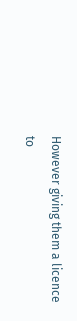However giving them a licence to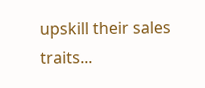upskill their sales traits...